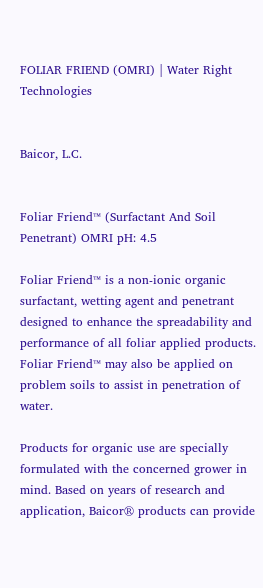FOLIAR FRIEND (OMRI) | Water Right Technologies


Baicor, L.C.


Foliar Friend™ (Surfactant And Soil Penetrant) OMRI pH: 4.5

Foliar Friend™ is a non-ionic organic surfactant, wetting agent and penetrant designed to enhance the spreadability and performance of all foliar applied products. Foliar Friend™ may also be applied on problem soils to assist in penetration of water.

Products for organic use are specially formulated with the concerned grower in mind. Based on years of research and application, Baicor® products can provide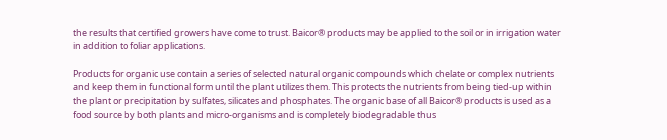the results that certified growers have come to trust. Baicor® products may be applied to the soil or in irrigation water in addition to foliar applications.

Products for organic use contain a series of selected natural organic compounds which chelate or complex nutrients and keep them in functional form until the plant utilizes them. This protects the nutrients from being tied-up within the plant or precipitation by sulfates, silicates and phosphates. The organic base of all Baicor® products is used as a food source by both plants and micro-organisms and is completely biodegradable thus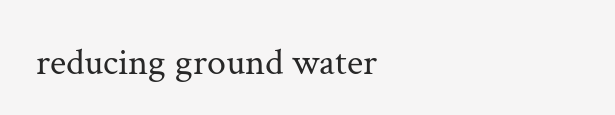reducing ground water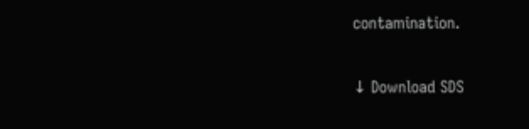contamination.

↓ Download SDS